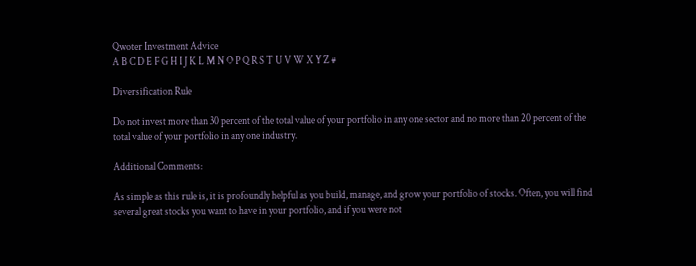Qwoter Investment Advice
A B C D E F G H I J K L M N O P Q R S T U V W X Y Z #

Diversification Rule

Do not invest more than 30 percent of the total value of your portfolio in any one sector and no more than 20 percent of the total value of your portfolio in any one industry.

Additional Comments:

As simple as this rule is, it is profoundly helpful as you build, manage, and grow your portfolio of stocks. Often, you will find several great stocks you want to have in your portfolio, and if you were not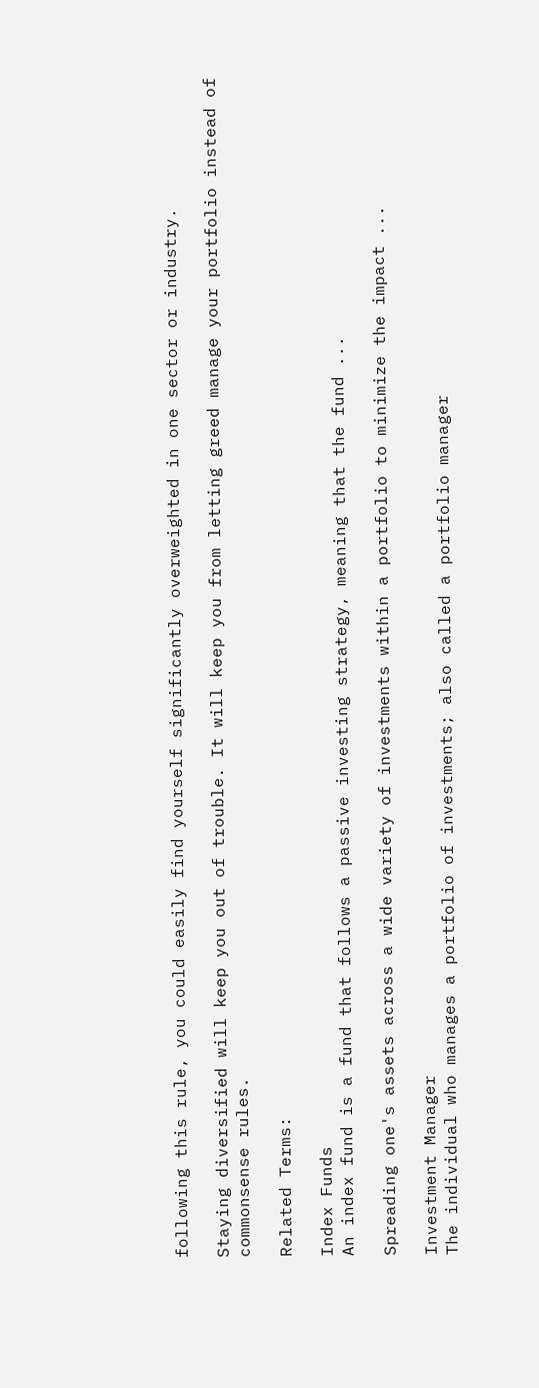following this rule, you could easily find yourself significantly overweighted in one sector or industry.

Staying diversified will keep you out of trouble. It will keep you from letting greed manage your portfolio instead of commonsense rules.

Related Terms:

Index Funds
An index fund is a fund that follows a passive investing strategy, meaning that the fund ...

Spreading one's assets across a wide variety of investments within a portfolio to minimize the impact ...

Investment Manager
The individual who manages a portfolio of investments; also called a portfolio manager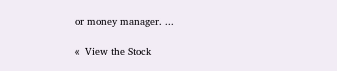or money manager. ...

«  View the Stock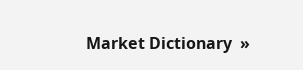Market Dictionary  »